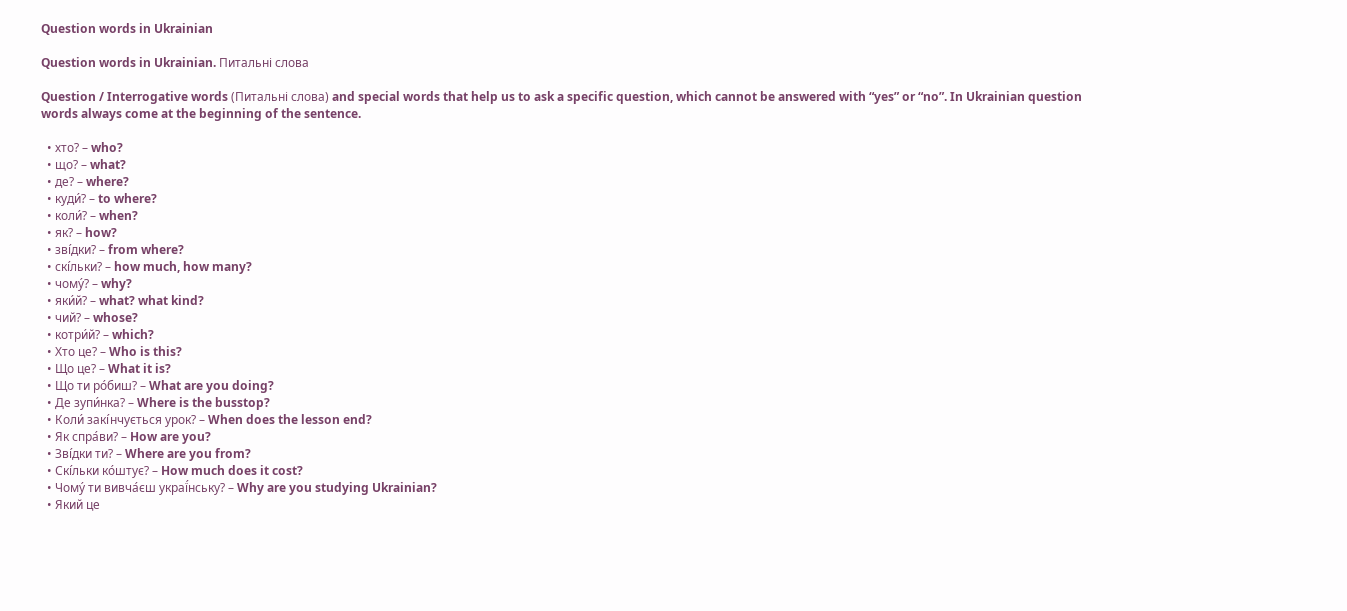Question words in Ukrainian

Question words in Ukrainian. Питальні слова

Question / Interrogative words (Питальні слова) and special words that help us to ask a specific question, which cannot be answered with “yes” or “no”. In Ukrainian question words always come at the beginning of the sentence.

  • хто? – who?
  • що? – what?
  • де? – where?
  • куди́? – to where?
  • коли́? – when?
  • як? – how?
  • зві́дки? – from where?
  • скі́льки? – how much, how many?
  • чому́? – why?
  • яки́й? – what? what kind?
  • чий? – whose?
  • котри́й? – which?
  • Хто це? – Who is this?
  • Що це? – What it is?
  • Що ти ро́биш? – What are you doing?
  • Де зупи́нка? – Where is the busstop?
  • Коли́ закі́нчується урок? – When does the lesson end?
  • Як спра́ви? – How are you?
  • Зві́дки ти? – Where are you from?
  • Скі́льки ко́штує? – How much does it cost?
  • Чому́ ти вивча́єш украї́нську? – Why are you studying Ukrainian?
  • Який це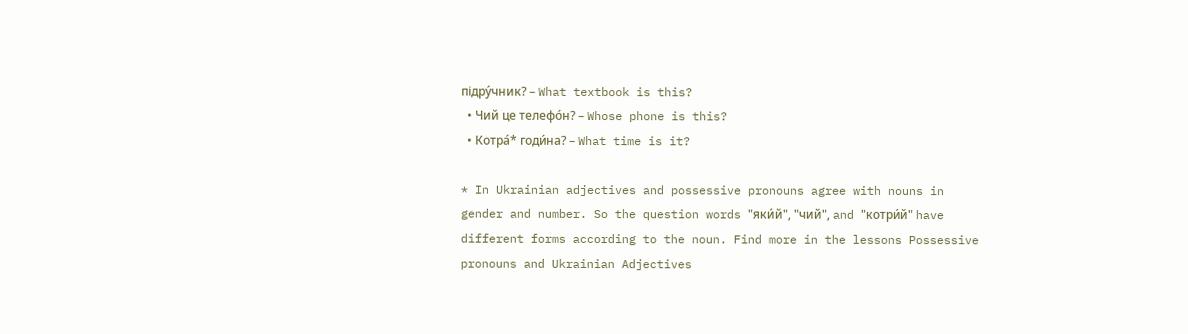підру́чник? – What textbook is this?
  • Чий це телефо́н? – Whose phone is this?
  • Котра́* годи́на? – What time is it?

* In Ukrainian adjectives and possessive pronouns agree with nouns in gender and number. So the question words "яки́й", "чий", and "котри́й" have different forms according to the noun. Find more in the lessons Possessive pronouns and Ukrainian Adjectives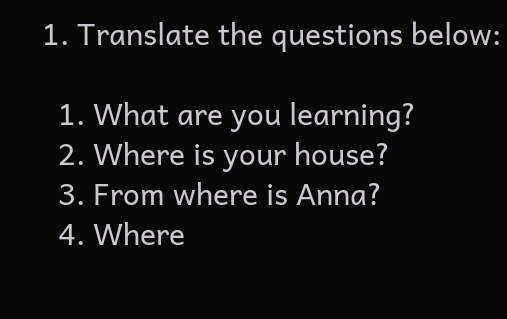1. Translate the questions below:

  1. What are you learning?
  2. Where is your house?
  3. From where is Anna?
  4. Where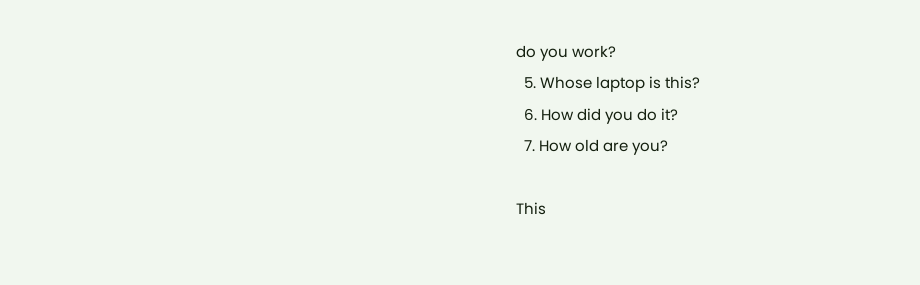do you work?
  5. Whose laptop is this?
  6. How did you do it?
  7. How old are you?

This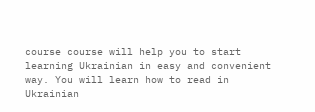course course will help you to start learning Ukrainian in easy and convenient way. You will learn how to read in Ukrainian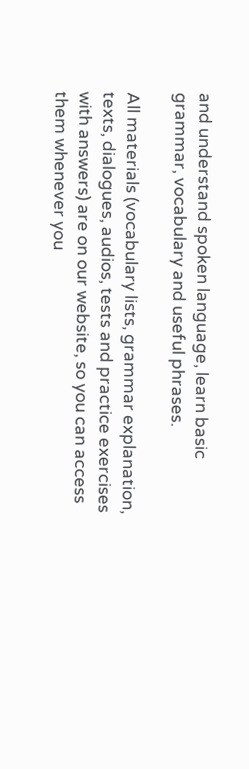and understand spoken language, learn basic grammar, vocabulary and useful phrases.

All materials (vocabulary lists, grammar explanation, texts, dialogues, audios, tests and practice exercises with answers) are on our website, so you can access them whenever you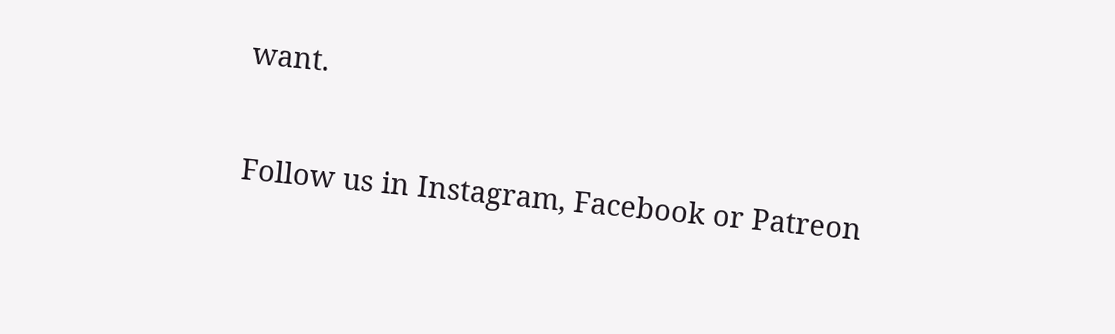want.

Follow us in Instagram, Facebook or Patreon